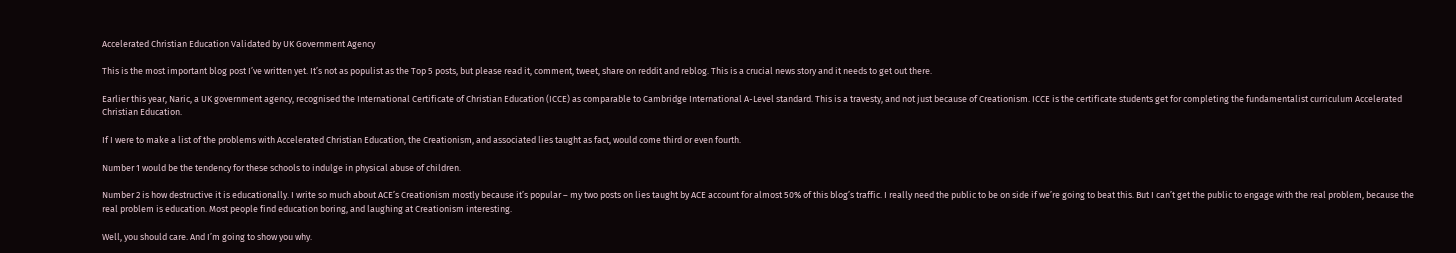Accelerated Christian Education Validated by UK Government Agency

This is the most important blog post I’ve written yet. It’s not as populist as the Top 5 posts, but please read it, comment, tweet, share on reddit and reblog. This is a crucial news story and it needs to get out there.

Earlier this year, Naric, a UK government agency, recognised the International Certificate of Christian Education (ICCE) as comparable to Cambridge International A-Level standard. This is a travesty, and not just because of Creationism. ICCE is the certificate students get for completing the fundamentalist curriculum Accelerated Christian Education.

If I were to make a list of the problems with Accelerated Christian Education, the Creationism, and associated lies taught as fact, would come third or even fourth.

Number 1 would be the tendency for these schools to indulge in physical abuse of children.

Number 2 is how destructive it is educationally. I write so much about ACE’s Creationism mostly because it’s popular – my two posts on lies taught by ACE account for almost 50% of this blog’s traffic. I really need the public to be on side if we’re going to beat this. But I can’t get the public to engage with the real problem, because the real problem is education. Most people find education boring, and laughing at Creationism interesting.

Well, you should care. And I’m going to show you why.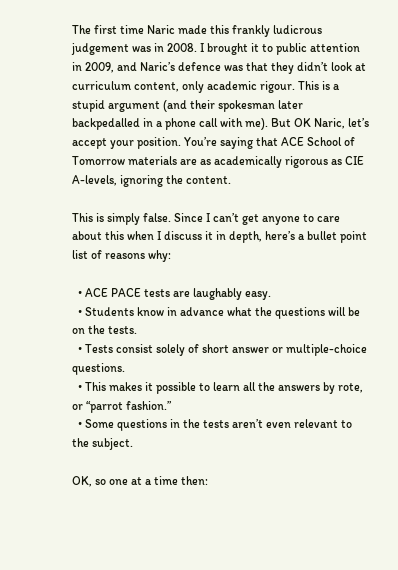The first time Naric made this frankly ludicrous judgement was in 2008. I brought it to public attention in 2009, and Naric’s defence was that they didn’t look at curriculum content, only academic rigour. This is a stupid argument (and their spokesman later backpedalled in a phone call with me). But OK Naric, let’s accept your position. You’re saying that ACE School of Tomorrow materials are as academically rigorous as CIE A-levels, ignoring the content.

This is simply false. Since I can’t get anyone to care about this when I discuss it in depth, here’s a bullet point list of reasons why:

  • ACE PACE tests are laughably easy.
  • Students know in advance what the questions will be on the tests.
  • Tests consist solely of short answer or multiple-choice questions.
  • This makes it possible to learn all the answers by rote, or “parrot fashion.”
  • Some questions in the tests aren’t even relevant to the subject.

OK, so one at a time then: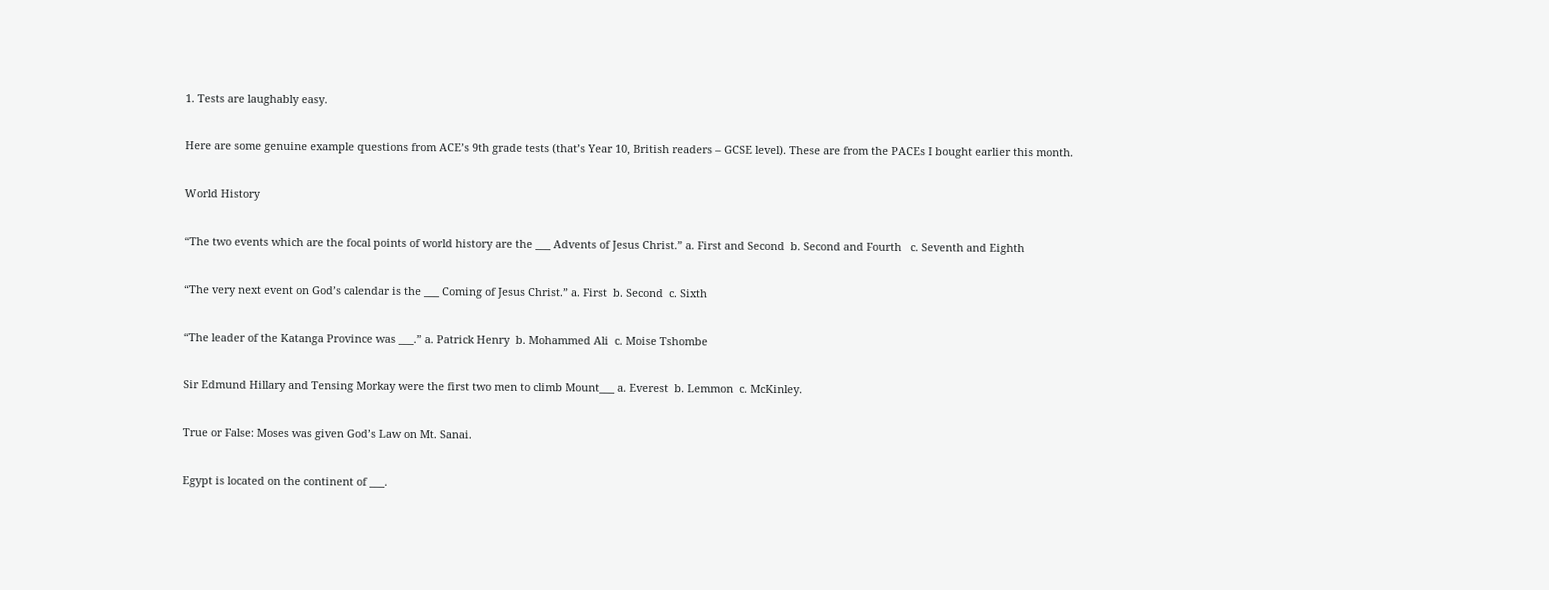1. Tests are laughably easy.

Here are some genuine example questions from ACE’s 9th grade tests (that’s Year 10, British readers – GCSE level). These are from the PACEs I bought earlier this month.

World History

“The two events which are the focal points of world history are the ___ Advents of Jesus Christ.” a. First and Second  b. Second and Fourth   c. Seventh and Eighth

“The very next event on God’s calendar is the ___ Coming of Jesus Christ.” a. First  b. Second  c. Sixth

“The leader of the Katanga Province was ___.” a. Patrick Henry  b. Mohammed Ali  c. Moise Tshombe

Sir Edmund Hillary and Tensing Morkay were the first two men to climb Mount___ a. Everest  b. Lemmon  c. McKinley.

True or False: Moses was given God’s Law on Mt. Sanai.

Egypt is located on the continent of ___.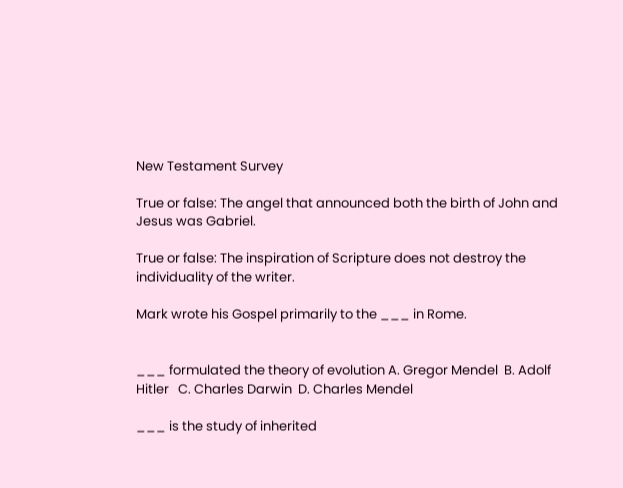New Testament Survey

True or false: The angel that announced both the birth of John and Jesus was Gabriel.

True or false: The inspiration of Scripture does not destroy the individuality of the writer.

Mark wrote his Gospel primarily to the ___ in Rome.


___ formulated the theory of evolution A. Gregor Mendel  B. Adolf Hitler   C. Charles Darwin  D. Charles Mendel

___ is the study of inherited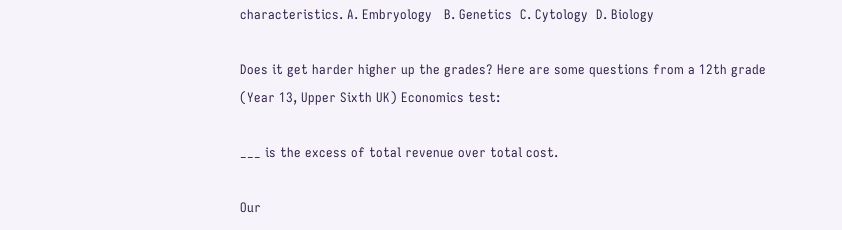characteristics. A. Embryology   B. Genetics  C. Cytology  D. Biology

Does it get harder higher up the grades? Here are some questions from a 12th grade (Year 13, Upper Sixth UK) Economics test:

___ is the excess of total revenue over total cost.

Our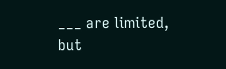___ are limited, but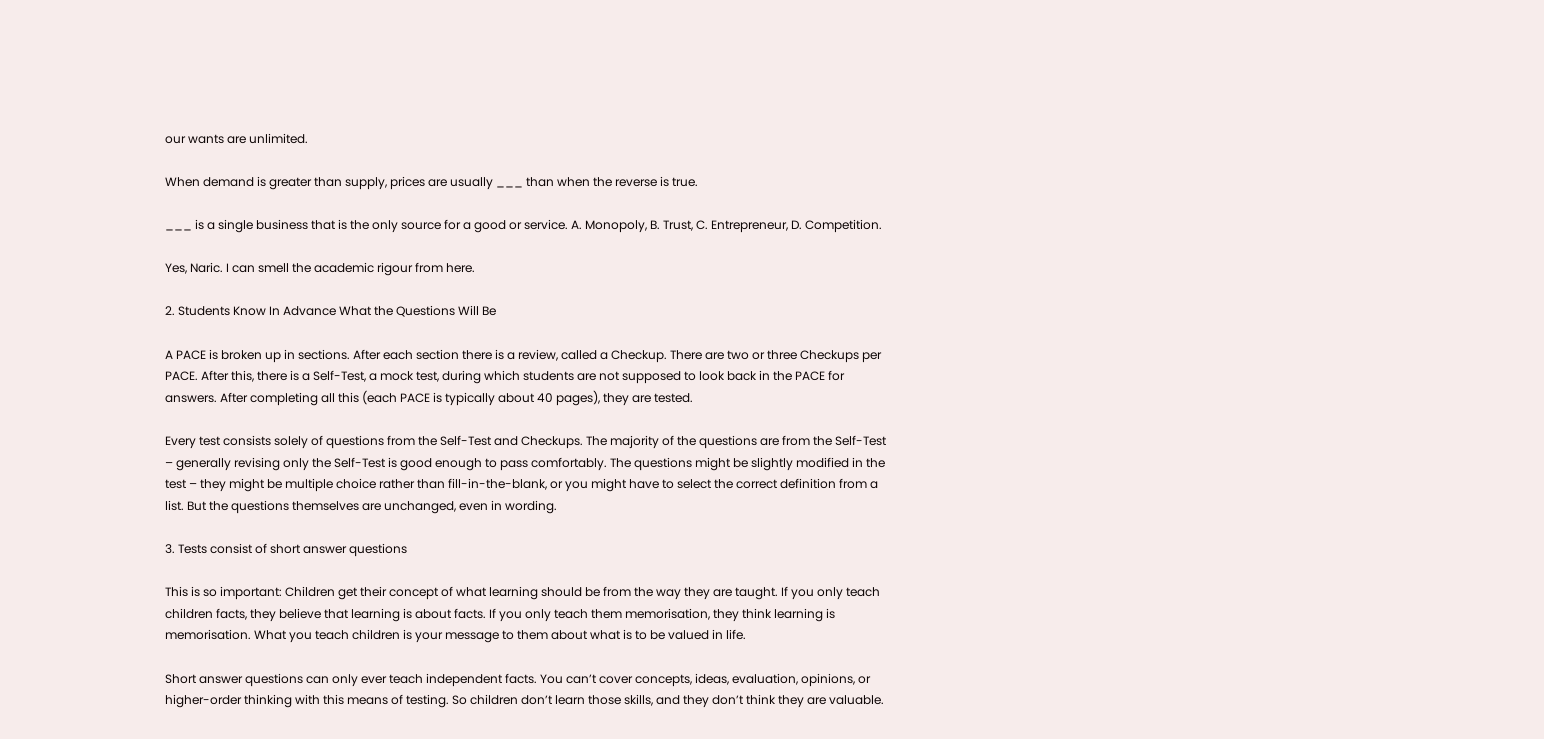our wants are unlimited.

When demand is greater than supply, prices are usually ___ than when the reverse is true.

___ is a single business that is the only source for a good or service. A. Monopoly, B. Trust, C. Entrepreneur, D. Competition.

Yes, Naric. I can smell the academic rigour from here.

2. Students Know In Advance What the Questions Will Be

A PACE is broken up in sections. After each section there is a review, called a Checkup. There are two or three Checkups per PACE. After this, there is a Self-Test, a mock test, during which students are not supposed to look back in the PACE for answers. After completing all this (each PACE is typically about 40 pages), they are tested.

Every test consists solely of questions from the Self-Test and Checkups. The majority of the questions are from the Self-Test – generally revising only the Self-Test is good enough to pass comfortably. The questions might be slightly modified in the test – they might be multiple choice rather than fill-in-the-blank, or you might have to select the correct definition from a list. But the questions themselves are unchanged, even in wording.

3. Tests consist of short answer questions

This is so important: Children get their concept of what learning should be from the way they are taught. If you only teach children facts, they believe that learning is about facts. If you only teach them memorisation, they think learning is memorisation. What you teach children is your message to them about what is to be valued in life.

Short answer questions can only ever teach independent facts. You can’t cover concepts, ideas, evaluation, opinions, or higher-order thinking with this means of testing. So children don’t learn those skills, and they don’t think they are valuable.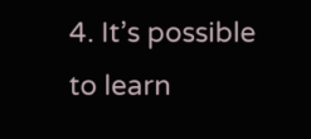4. It’s possible to learn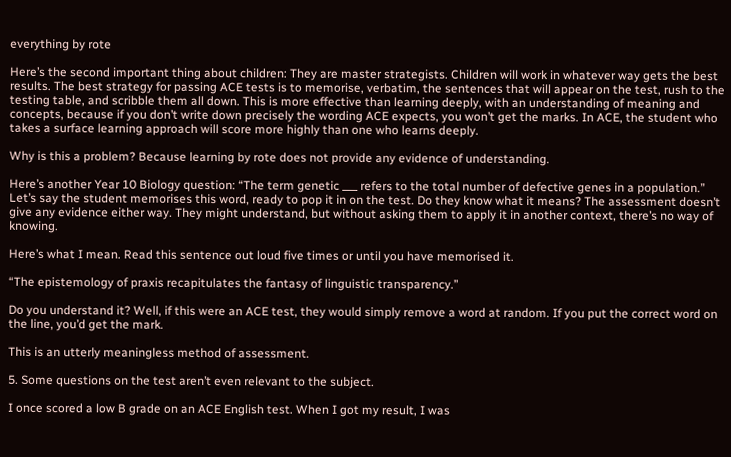everything by rote

Here’s the second important thing about children: They are master strategists. Children will work in whatever way gets the best results. The best strategy for passing ACE tests is to memorise, verbatim, the sentences that will appear on the test, rush to the testing table, and scribble them all down. This is more effective than learning deeply, with an understanding of meaning and concepts, because if you don’t write down precisely the wording ACE expects, you won’t get the marks. In ACE, the student who takes a surface learning approach will score more highly than one who learns deeply.

Why is this a problem? Because learning by rote does not provide any evidence of understanding.

Here’s another Year 10 Biology question: “The term genetic ___ refers to the total number of defective genes in a population.” Let’s say the student memorises this word, ready to pop it in on the test. Do they know what it means? The assessment doesn’t give any evidence either way. They might understand, but without asking them to apply it in another context, there’s no way of knowing.

Here’s what I mean. Read this sentence out loud five times or until you have memorised it.

“The epistemology of praxis recapitulates the fantasy of linguistic transparency.”

Do you understand it? Well, if this were an ACE test, they would simply remove a word at random. If you put the correct word on the line, you’d get the mark.

This is an utterly meaningless method of assessment.

5. Some questions on the test aren’t even relevant to the subject.

I once scored a low B grade on an ACE English test. When I got my result, I was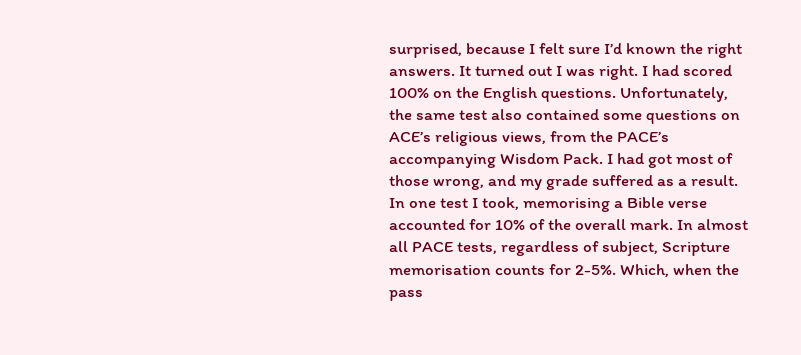surprised, because I felt sure I’d known the right answers. It turned out I was right. I had scored 100% on the English questions. Unfortunately, the same test also contained some questions on ACE’s religious views, from the PACE’s accompanying Wisdom Pack. I had got most of those wrong, and my grade suffered as a result. In one test I took, memorising a Bible verse accounted for 10% of the overall mark. In almost all PACE tests, regardless of subject, Scripture memorisation counts for 2-5%. Which, when the pass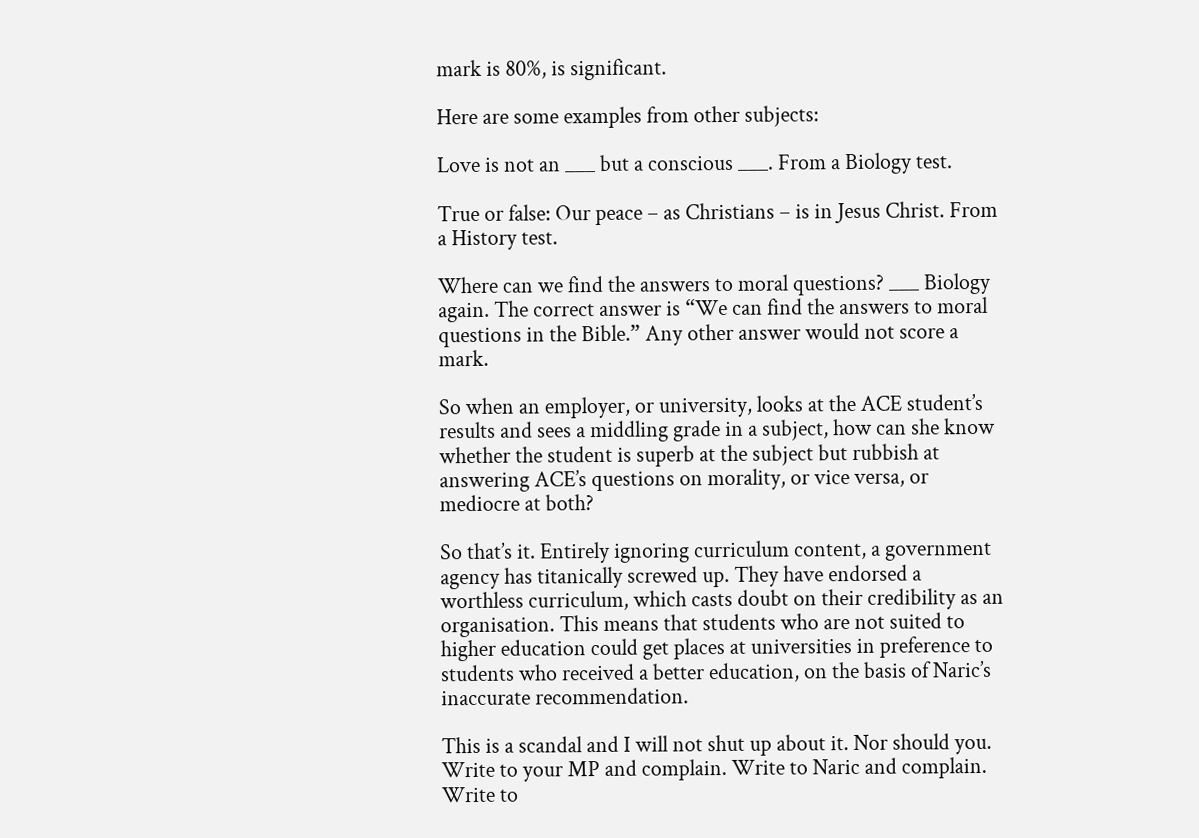mark is 80%, is significant.

Here are some examples from other subjects:

Love is not an ___ but a conscious ___. From a Biology test.

True or false: Our peace – as Christians – is in Jesus Christ. From a History test.

Where can we find the answers to moral questions? ___ Biology again. The correct answer is “We can find the answers to moral questions in the Bible.” Any other answer would not score a mark.

So when an employer, or university, looks at the ACE student’s results and sees a middling grade in a subject, how can she know whether the student is superb at the subject but rubbish at answering ACE’s questions on morality, or vice versa, or mediocre at both?

So that’s it. Entirely ignoring curriculum content, a government agency has titanically screwed up. They have endorsed a worthless curriculum, which casts doubt on their credibility as an organisation. This means that students who are not suited to higher education could get places at universities in preference to students who received a better education, on the basis of Naric’s inaccurate recommendation.

This is a scandal and I will not shut up about it. Nor should you. Write to your MP and complain. Write to Naric and complain. Write to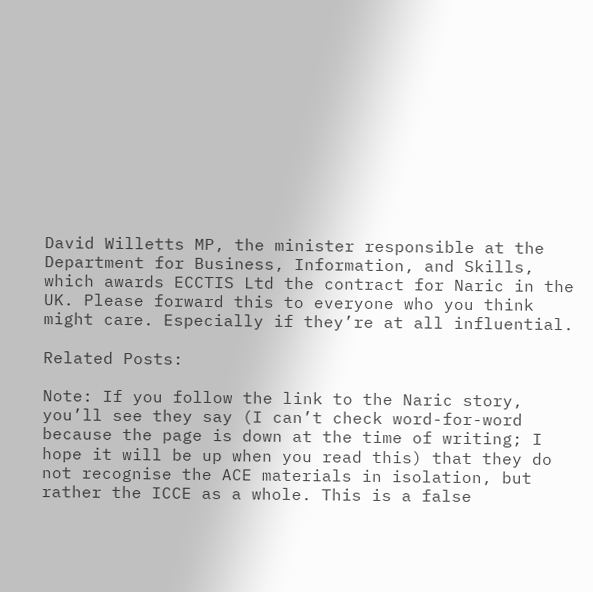David Willetts MP, the minister responsible at the Department for Business, Information, and Skills, which awards ECCTIS Ltd the contract for Naric in the UK. Please forward this to everyone who you think might care. Especially if they’re at all influential.

Related Posts:

Note: If you follow the link to the Naric story, you’ll see they say (I can’t check word-for-word because the page is down at the time of writing; I hope it will be up when you read this) that they do not recognise the ACE materials in isolation, but rather the ICCE as a whole. This is a false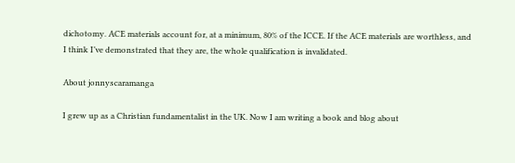dichotomy. ACE materials account for, at a minimum, 80% of the ICCE. If the ACE materials are worthless, and I think I’ve demonstrated that they are, the whole qualification is invalidated.

About jonnyscaramanga

I grew up as a Christian fundamentalist in the UK. Now I am writing a book and blog about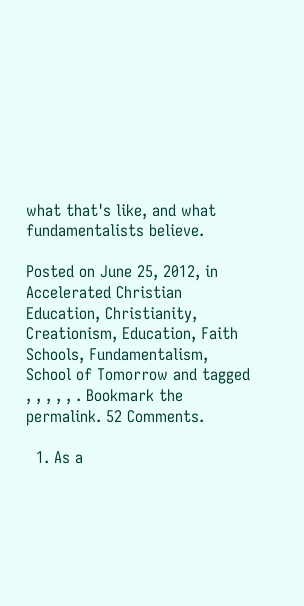what that's like, and what fundamentalists believe.

Posted on June 25, 2012, in Accelerated Christian Education, Christianity, Creationism, Education, Faith Schools, Fundamentalism, School of Tomorrow and tagged , , , , , . Bookmark the permalink. 52 Comments.

  1. As a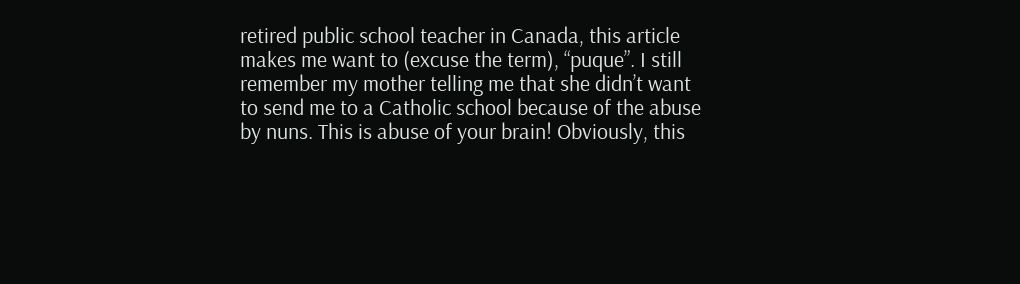retired public school teacher in Canada, this article makes me want to (excuse the term), “puque”. I still remember my mother telling me that she didn’t want to send me to a Catholic school because of the abuse by nuns. This is abuse of your brain! Obviously, this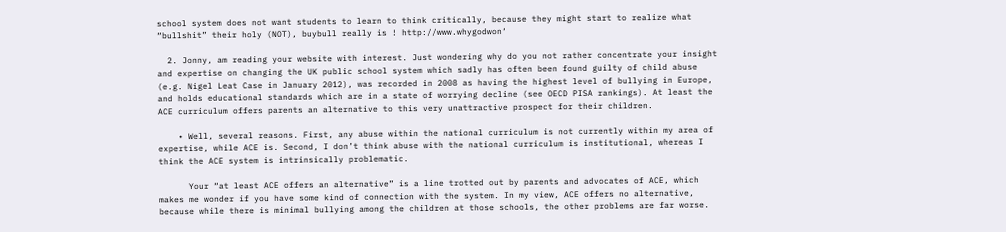school system does not want students to learn to think critically, because they might start to realize what “bullshit” their holy (NOT), buybull really is ! http://www.whygodwon‘

  2. Jonny, am reading your website with interest. Just wondering why do you not rather concentrate your insight and expertise on changing the UK public school system which sadly has often been found guilty of child abuse (e.g. Nigel Leat Case in January 2012), was recorded in 2008 as having the highest level of bullying in Europe, and holds educational standards which are in a state of worrying decline (see OECD PISA rankings). At least the ACE curriculum offers parents an alternative to this very unattractive prospect for their children.

    • Well, several reasons. First, any abuse within the national curriculum is not currently within my area of expertise, while ACE is. Second, I don’t think abuse with the national curriculum is institutional, whereas I think the ACE system is intrinsically problematic.

      Your “at least ACE offers an alternative” is a line trotted out by parents and advocates of ACE, which makes me wonder if you have some kind of connection with the system. In my view, ACE offers no alternative, because while there is minimal bullying among the children at those schools, the other problems are far worse.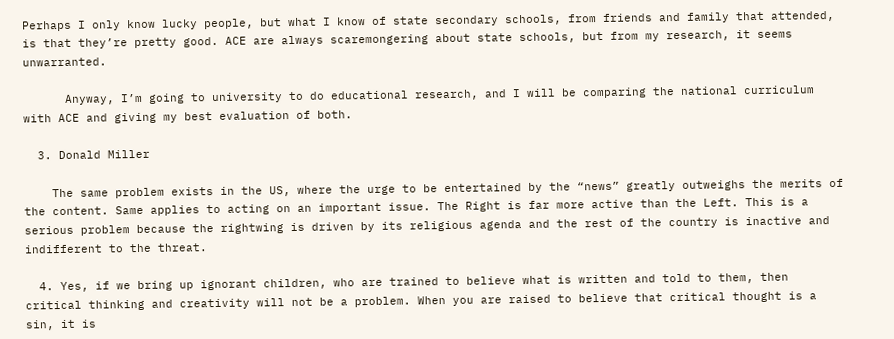Perhaps I only know lucky people, but what I know of state secondary schools, from friends and family that attended, is that they’re pretty good. ACE are always scaremongering about state schools, but from my research, it seems unwarranted.

      Anyway, I’m going to university to do educational research, and I will be comparing the national curriculum with ACE and giving my best evaluation of both.

  3. Donald Miller

    The same problem exists in the US, where the urge to be entertained by the “news” greatly outweighs the merits of the content. Same applies to acting on an important issue. The Right is far more active than the Left. This is a serious problem because the rightwing is driven by its religious agenda and the rest of the country is inactive and indifferent to the threat.

  4. Yes, if we bring up ignorant children, who are trained to believe what is written and told to them, then critical thinking and creativity will not be a problem. When you are raised to believe that critical thought is a sin, it is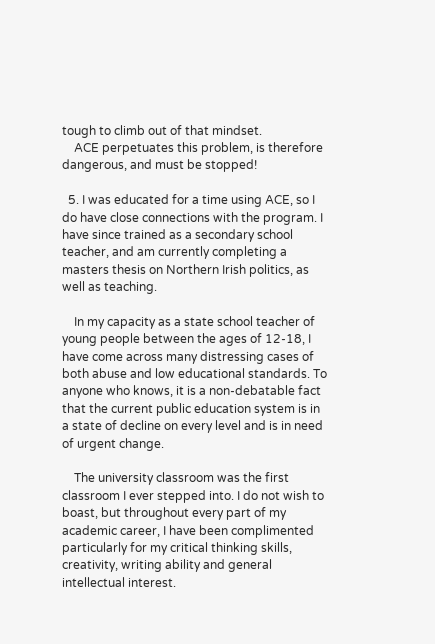tough to climb out of that mindset.
    ACE perpetuates this problem, is therefore dangerous, and must be stopped!

  5. I was educated for a time using ACE, so I do have close connections with the program. I have since trained as a secondary school teacher, and am currently completing a masters thesis on Northern Irish politics, as well as teaching.

    In my capacity as a state school teacher of young people between the ages of 12-18, I have come across many distressing cases of both abuse and low educational standards. To anyone who knows, it is a non-debatable fact that the current public education system is in a state of decline on every level and is in need of urgent change.

    The university classroom was the first classroom I ever stepped into. I do not wish to boast, but throughout every part of my academic career, I have been complimented particularly for my critical thinking skills, creativity, writing ability and general intellectual interest.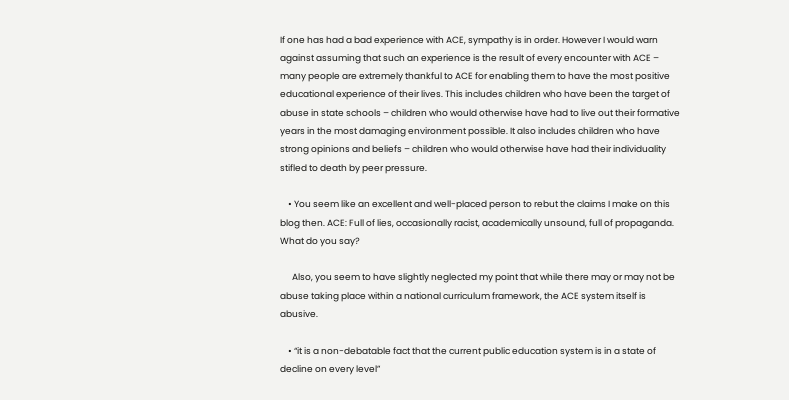If one has had a bad experience with ACE, sympathy is in order. However I would warn against assuming that such an experience is the result of every encounter with ACE – many people are extremely thankful to ACE for enabling them to have the most positive educational experience of their lives. This includes children who have been the target of abuse in state schools – children who would otherwise have had to live out their formative years in the most damaging environment possible. It also includes children who have strong opinions and beliefs – children who would otherwise have had their individuality stifled to death by peer pressure.

    • You seem like an excellent and well-placed person to rebut the claims I make on this blog then. ACE: Full of lies, occasionally racist, academically unsound, full of propaganda. What do you say?

      Also, you seem to have slightly neglected my point that while there may or may not be abuse taking place within a national curriculum framework, the ACE system itself is abusive.

    • “it is a non-debatable fact that the current public education system is in a state of decline on every level”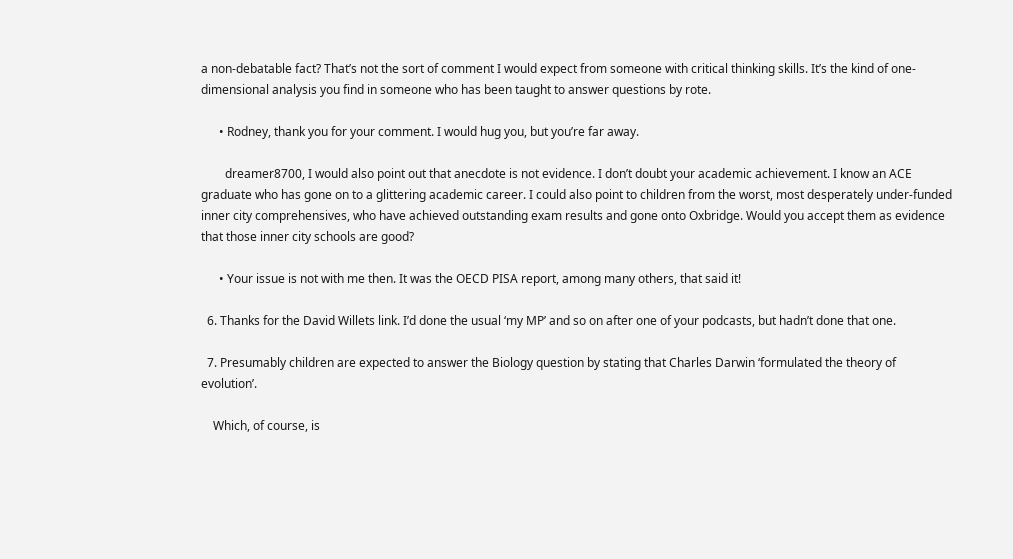a non-debatable fact? That’s not the sort of comment I would expect from someone with critical thinking skills. It’s the kind of one-dimensional analysis you find in someone who has been taught to answer questions by rote.

      • Rodney, thank you for your comment. I would hug you, but you’re far away.

        dreamer8700, I would also point out that anecdote is not evidence. I don’t doubt your academic achievement. I know an ACE graduate who has gone on to a glittering academic career. I could also point to children from the worst, most desperately under-funded inner city comprehensives, who have achieved outstanding exam results and gone onto Oxbridge. Would you accept them as evidence that those inner city schools are good?

      • Your issue is not with me then. It was the OECD PISA report, among many others, that said it!

  6. Thanks for the David Willets link. I’d done the usual ‘my MP’ and so on after one of your podcasts, but hadn’t done that one.

  7. Presumably children are expected to answer the Biology question by stating that Charles Darwin ‘formulated the theory of evolution’.

    Which, of course, is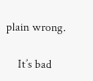plain wrong.

    It’s bad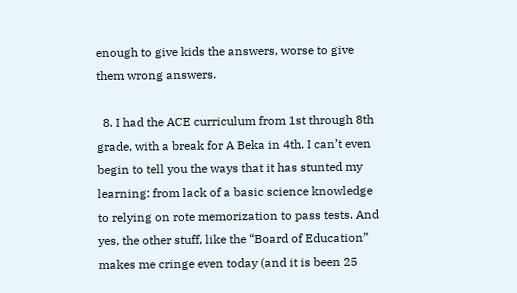enough to give kids the answers, worse to give them wrong answers.

  8. I had the ACE curriculum from 1st through 8th grade, with a break for A Beka in 4th. I can’t even begin to tell you the ways that it has stunted my learning: from lack of a basic science knowledge to relying on rote memorization to pass tests. And yes, the other stuff, like the “Board of Education” makes me cringe even today (and it is been 25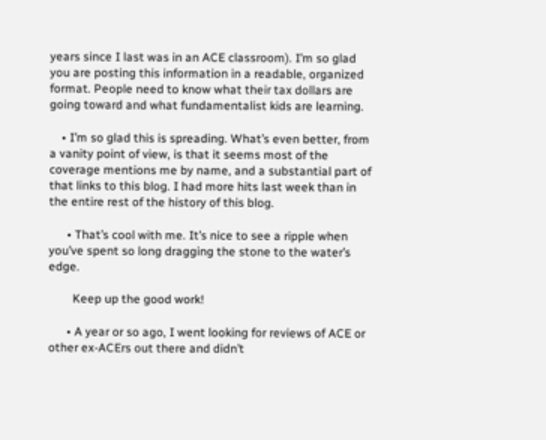years since I last was in an ACE classroom). I’m so glad you are posting this information in a readable, organized format. People need to know what their tax dollars are going toward and what fundamentalist kids are learning.

    • I’m so glad this is spreading. What’s even better, from a vanity point of view, is that it seems most of the coverage mentions me by name, and a substantial part of that links to this blog. I had more hits last week than in the entire rest of the history of this blog.

      • That’s cool with me. It’s nice to see a ripple when you’ve spent so long dragging the stone to the water’s edge.

        Keep up the good work!

      • A year or so ago, I went looking for reviews of ACE or other ex-ACErs out there and didn’t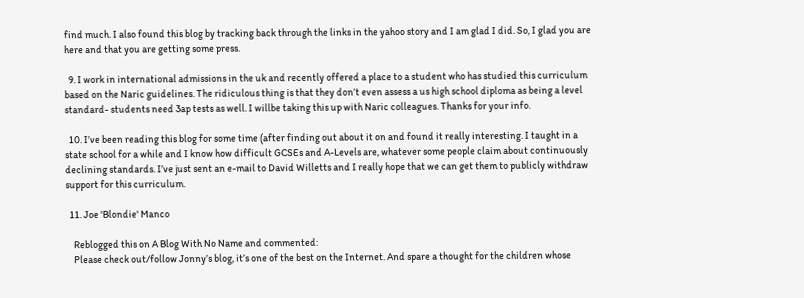find much. I also found this blog by tracking back through the links in the yahoo story and I am glad I did. So, I glad you are here and that you are getting some press.

  9. I work in international admissions in the uk and recently offered a place to a student who has studied this curriculum based on the Naric guidelines. The ridiculous thing is that they don’t even assess a us high school diploma as being a level standard- students need 3ap tests as well. I willbe taking this up with Naric colleagues. Thanks for your info.

  10. I’ve been reading this blog for some time (after finding out about it on and found it really interesting. I taught in a state school for a while and I know how difficult GCSEs and A-Levels are, whatever some people claim about continuously declining standards. I’ve just sent an e-mail to David Willetts and I really hope that we can get them to publicly withdraw support for this curriculum.

  11. Joe 'Blondie' Manco

    Reblogged this on A Blog With No Name and commented:
    Please check out/follow Jonny’s blog, it’s one of the best on the Internet. And spare a thought for the children whose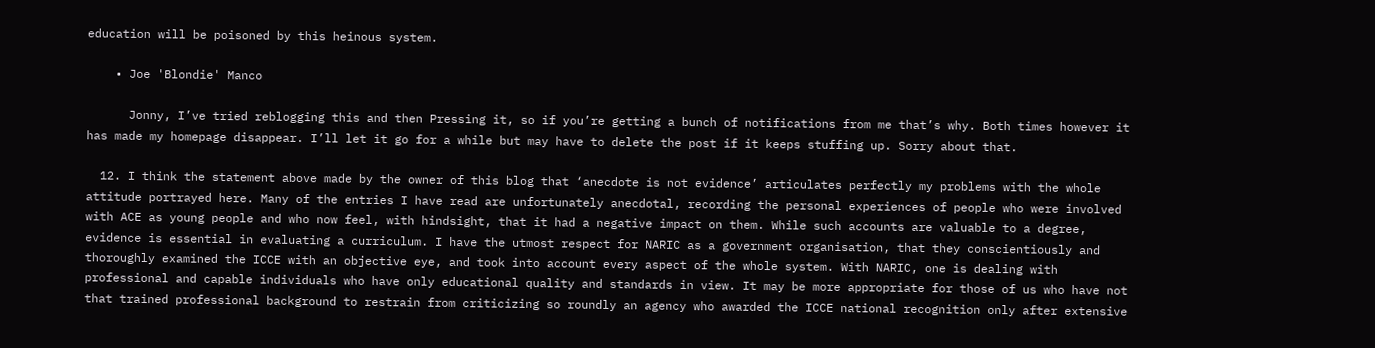education will be poisoned by this heinous system.

    • Joe 'Blondie' Manco

      Jonny, I’ve tried reblogging this and then Pressing it, so if you’re getting a bunch of notifications from me that’s why. Both times however it has made my homepage disappear. I’ll let it go for a while but may have to delete the post if it keeps stuffing up. Sorry about that.

  12. I think the statement above made by the owner of this blog that ‘anecdote is not evidence’ articulates perfectly my problems with the whole attitude portrayed here. Many of the entries I have read are unfortunately anecdotal, recording the personal experiences of people who were involved with ACE as young people and who now feel, with hindsight, that it had a negative impact on them. While such accounts are valuable to a degree, evidence is essential in evaluating a curriculum. I have the utmost respect for NARIC as a government organisation, that they conscientiously and thoroughly examined the ICCE with an objective eye, and took into account every aspect of the whole system. With NARIC, one is dealing with professional and capable individuals who have only educational quality and standards in view. It may be more appropriate for those of us who have not that trained professional background to restrain from criticizing so roundly an agency who awarded the ICCE national recognition only after extensive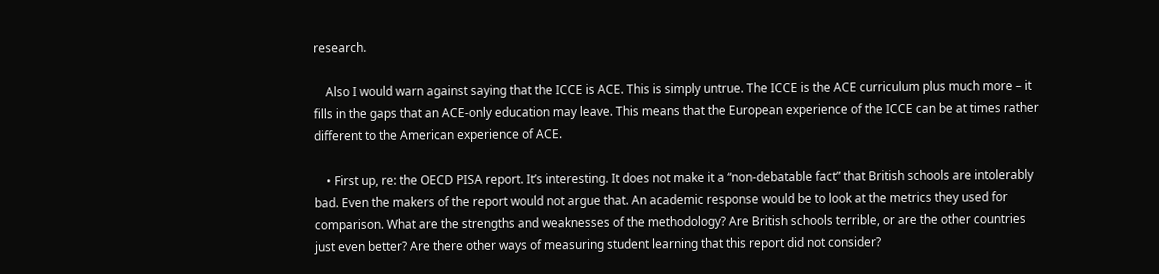research.

    Also I would warn against saying that the ICCE is ACE. This is simply untrue. The ICCE is the ACE curriculum plus much more – it fills in the gaps that an ACE-only education may leave. This means that the European experience of the ICCE can be at times rather different to the American experience of ACE.

    • First up, re: the OECD PISA report. It’s interesting. It does not make it a “non-debatable fact” that British schools are intolerably bad. Even the makers of the report would not argue that. An academic response would be to look at the metrics they used for comparison. What are the strengths and weaknesses of the methodology? Are British schools terrible, or are the other countries just even better? Are there other ways of measuring student learning that this report did not consider?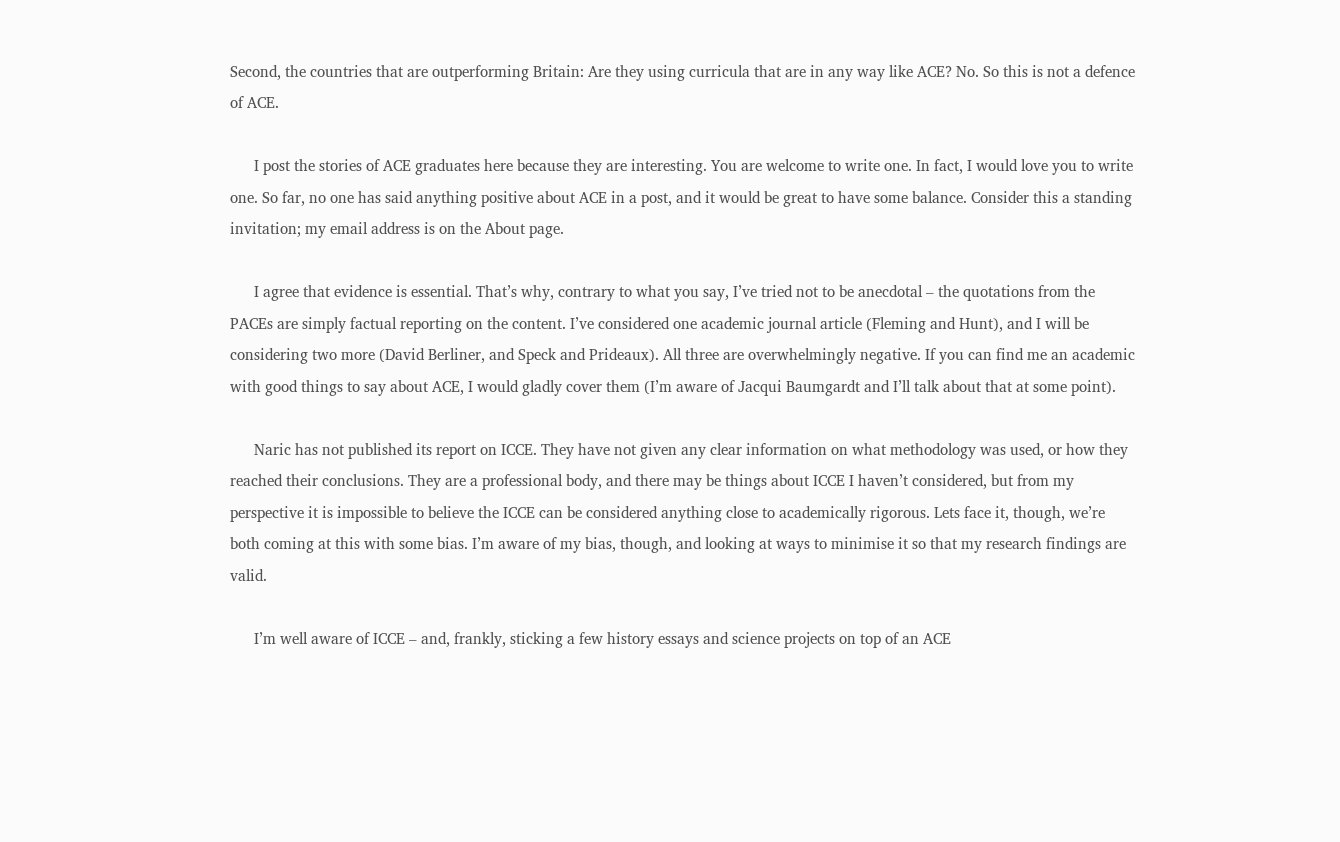Second, the countries that are outperforming Britain: Are they using curricula that are in any way like ACE? No. So this is not a defence of ACE.

      I post the stories of ACE graduates here because they are interesting. You are welcome to write one. In fact, I would love you to write one. So far, no one has said anything positive about ACE in a post, and it would be great to have some balance. Consider this a standing invitation; my email address is on the About page.

      I agree that evidence is essential. That’s why, contrary to what you say, I’ve tried not to be anecdotal – the quotations from the PACEs are simply factual reporting on the content. I’ve considered one academic journal article (Fleming and Hunt), and I will be considering two more (David Berliner, and Speck and Prideaux). All three are overwhelmingly negative. If you can find me an academic with good things to say about ACE, I would gladly cover them (I’m aware of Jacqui Baumgardt and I’ll talk about that at some point).

      Naric has not published its report on ICCE. They have not given any clear information on what methodology was used, or how they reached their conclusions. They are a professional body, and there may be things about ICCE I haven’t considered, but from my perspective it is impossible to believe the ICCE can be considered anything close to academically rigorous. Lets face it, though, we’re both coming at this with some bias. I’m aware of my bias, though, and looking at ways to minimise it so that my research findings are valid.

      I’m well aware of ICCE – and, frankly, sticking a few history essays and science projects on top of an ACE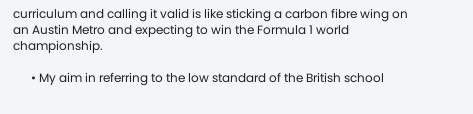curriculum and calling it valid is like sticking a carbon fibre wing on an Austin Metro and expecting to win the Formula 1 world championship.

      • My aim in referring to the low standard of the British school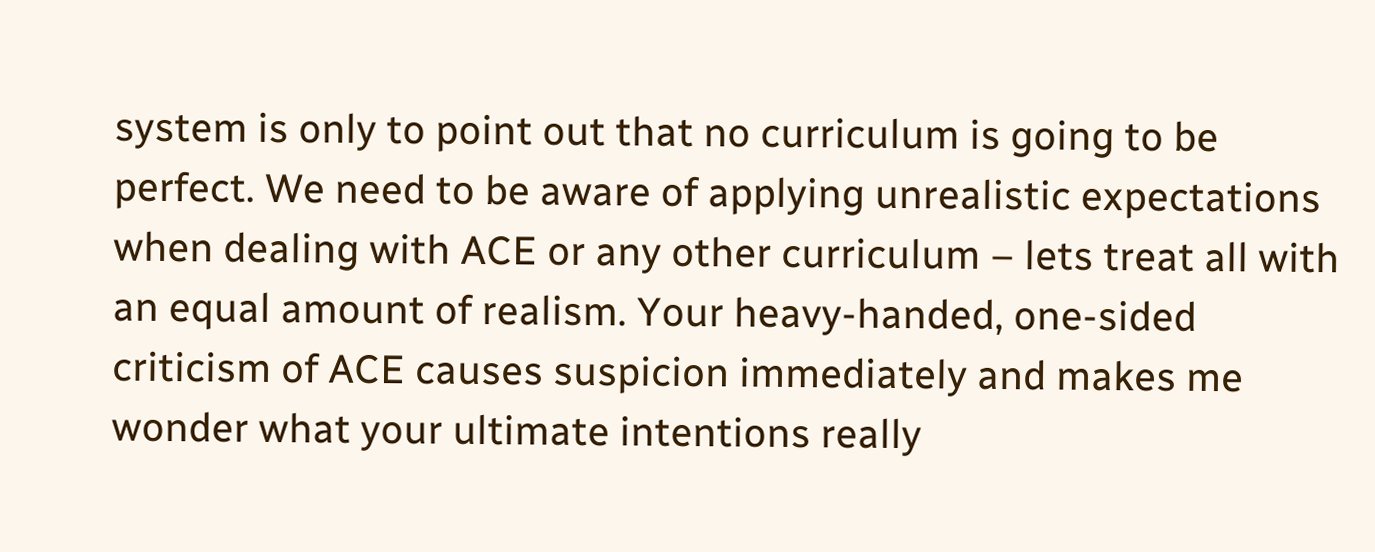system is only to point out that no curriculum is going to be perfect. We need to be aware of applying unrealistic expectations when dealing with ACE or any other curriculum – lets treat all with an equal amount of realism. Your heavy-handed, one-sided criticism of ACE causes suspicion immediately and makes me wonder what your ultimate intentions really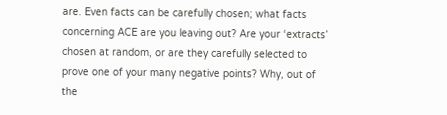are. Even facts can be carefully chosen; what facts concerning ACE are you leaving out? Are your ‘extracts’ chosen at random, or are they carefully selected to prove one of your many negative points? Why, out of the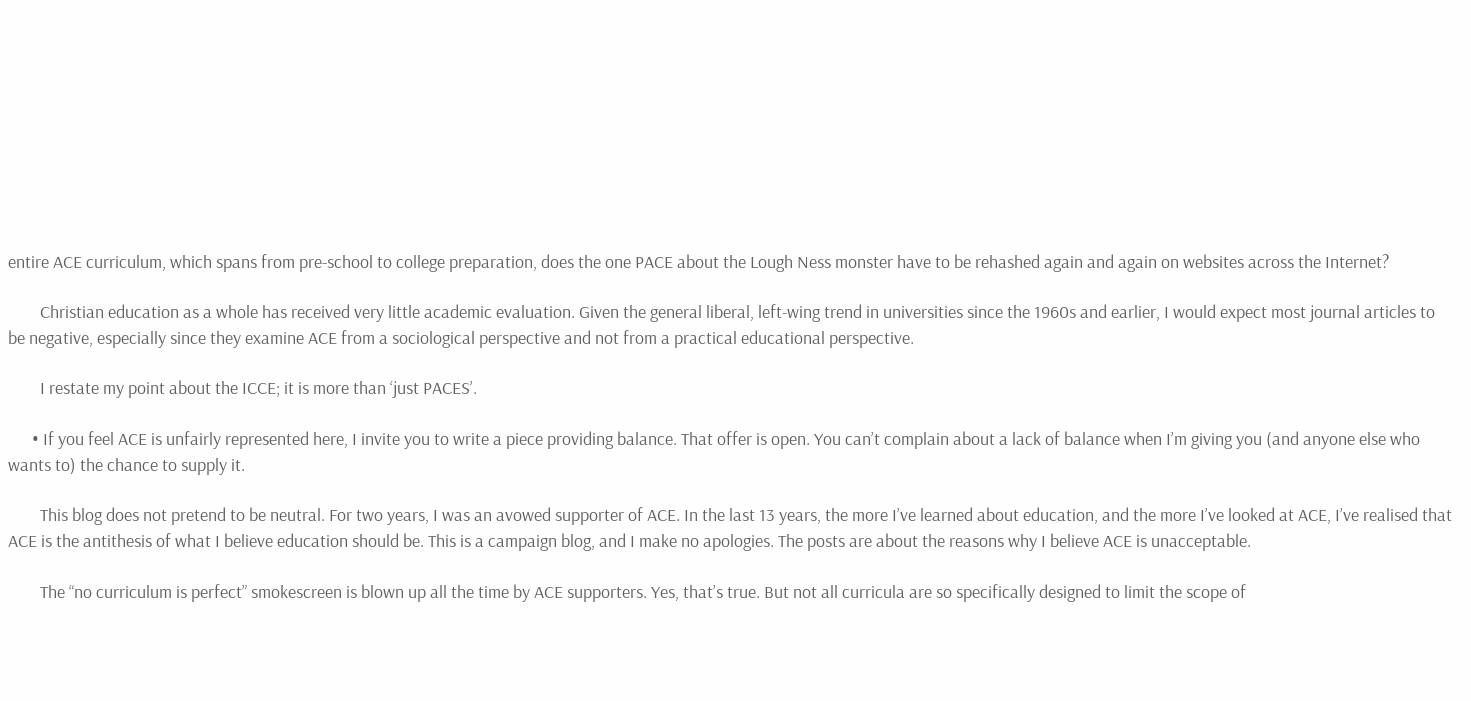entire ACE curriculum, which spans from pre-school to college preparation, does the one PACE about the Lough Ness monster have to be rehashed again and again on websites across the Internet?

        Christian education as a whole has received very little academic evaluation. Given the general liberal, left-wing trend in universities since the 1960s and earlier, I would expect most journal articles to be negative, especially since they examine ACE from a sociological perspective and not from a practical educational perspective.

        I restate my point about the ICCE; it is more than ‘just PACES’.

      • If you feel ACE is unfairly represented here, I invite you to write a piece providing balance. That offer is open. You can’t complain about a lack of balance when I’m giving you (and anyone else who wants to) the chance to supply it.

        This blog does not pretend to be neutral. For two years, I was an avowed supporter of ACE. In the last 13 years, the more I’ve learned about education, and the more I’ve looked at ACE, I’ve realised that ACE is the antithesis of what I believe education should be. This is a campaign blog, and I make no apologies. The posts are about the reasons why I believe ACE is unacceptable.

        The “no curriculum is perfect” smokescreen is blown up all the time by ACE supporters. Yes, that’s true. But not all curricula are so specifically designed to limit the scope of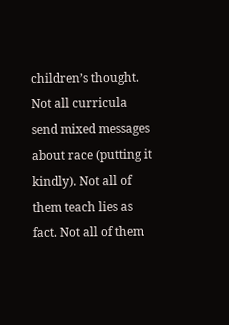children’s thought. Not all curricula send mixed messages about race (putting it kindly). Not all of them teach lies as fact. Not all of them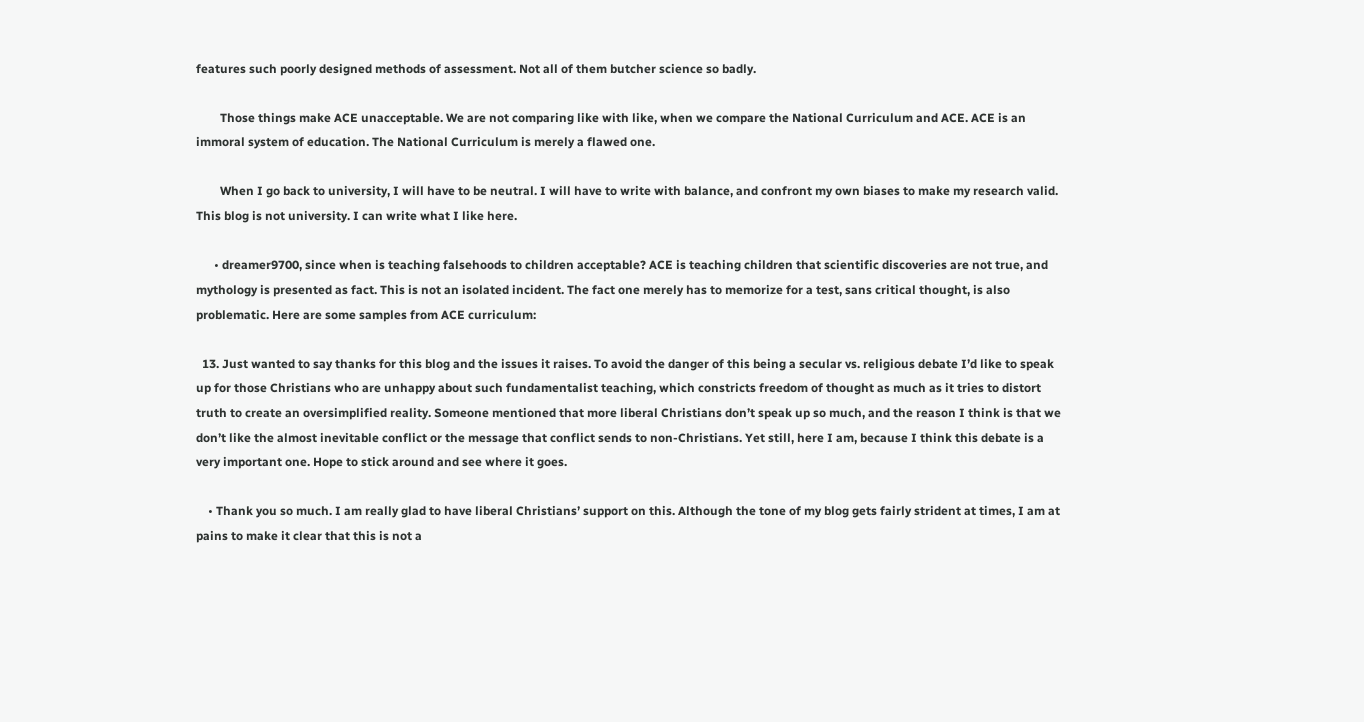features such poorly designed methods of assessment. Not all of them butcher science so badly.

        Those things make ACE unacceptable. We are not comparing like with like, when we compare the National Curriculum and ACE. ACE is an immoral system of education. The National Curriculum is merely a flawed one.

        When I go back to university, I will have to be neutral. I will have to write with balance, and confront my own biases to make my research valid. This blog is not university. I can write what I like here.

      • dreamer9700, since when is teaching falsehoods to children acceptable? ACE is teaching children that scientific discoveries are not true, and mythology is presented as fact. This is not an isolated incident. The fact one merely has to memorize for a test, sans critical thought, is also problematic. Here are some samples from ACE curriculum:

  13. Just wanted to say thanks for this blog and the issues it raises. To avoid the danger of this being a secular vs. religious debate I’d like to speak up for those Christians who are unhappy about such fundamentalist teaching, which constricts freedom of thought as much as it tries to distort truth to create an oversimplified reality. Someone mentioned that more liberal Christians don’t speak up so much, and the reason I think is that we don’t like the almost inevitable conflict or the message that conflict sends to non-Christians. Yet still, here I am, because I think this debate is a very important one. Hope to stick around and see where it goes.

    • Thank you so much. I am really glad to have liberal Christians’ support on this. Although the tone of my blog gets fairly strident at times, I am at pains to make it clear that this is not a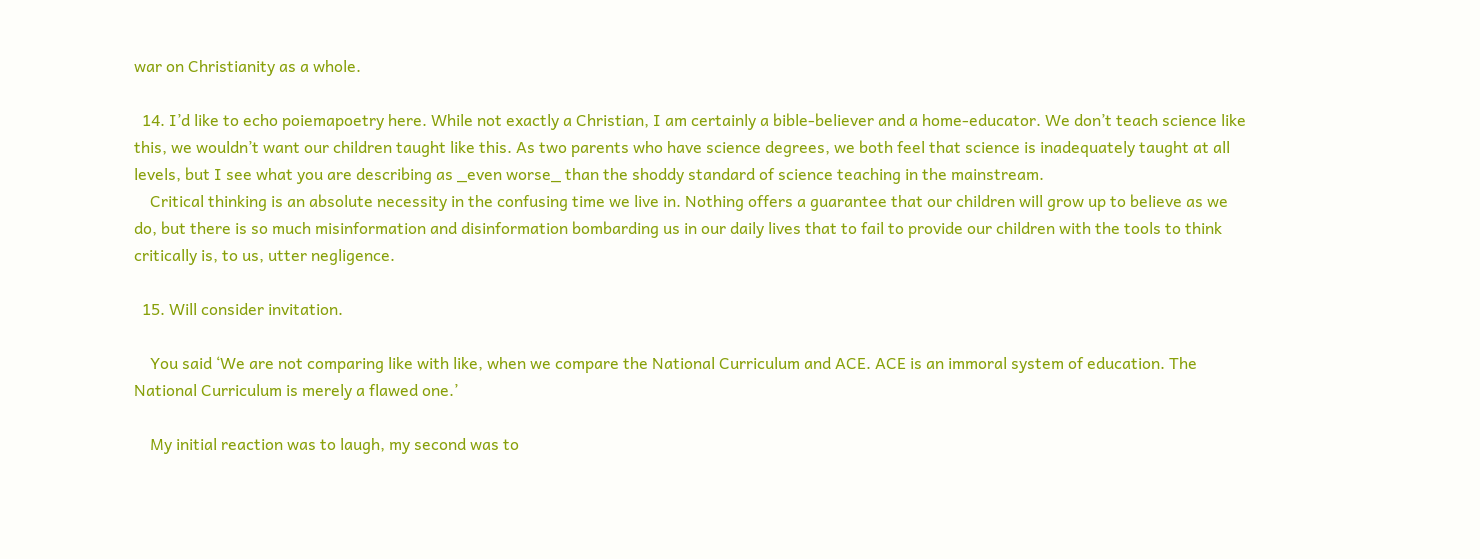war on Christianity as a whole.

  14. I’d like to echo poiemapoetry here. While not exactly a Christian, I am certainly a bible-believer and a home-educator. We don’t teach science like this, we wouldn’t want our children taught like this. As two parents who have science degrees, we both feel that science is inadequately taught at all levels, but I see what you are describing as _even worse_ than the shoddy standard of science teaching in the mainstream.
    Critical thinking is an absolute necessity in the confusing time we live in. Nothing offers a guarantee that our children will grow up to believe as we do, but there is so much misinformation and disinformation bombarding us in our daily lives that to fail to provide our children with the tools to think critically is, to us, utter negligence.

  15. Will consider invitation.

    You said ‘We are not comparing like with like, when we compare the National Curriculum and ACE. ACE is an immoral system of education. The National Curriculum is merely a flawed one.’

    My initial reaction was to laugh, my second was to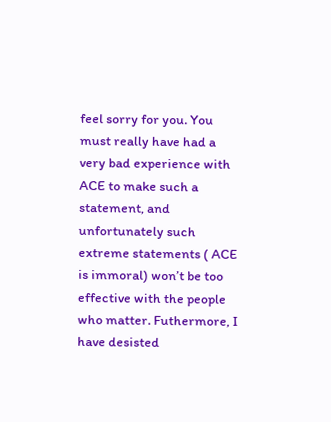feel sorry for you. You must really have had a very bad experience with ACE to make such a statement, and unfortunately such extreme statements ( ACE is immoral) won’t be too effective with the people who matter. Futhermore, I have desisted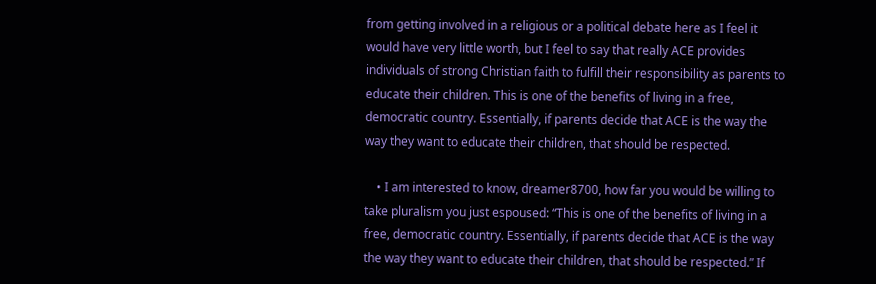from getting involved in a religious or a political debate here as I feel it would have very little worth, but I feel to say that really ACE provides individuals of strong Christian faith to fulfill their responsibility as parents to educate their children. This is one of the benefits of living in a free, democratic country. Essentially, if parents decide that ACE is the way the way they want to educate their children, that should be respected.

    • I am interested to know, dreamer8700, how far you would be willing to take pluralism you just espoused: “This is one of the benefits of living in a free, democratic country. Essentially, if parents decide that ACE is the way the way they want to educate their children, that should be respected.” If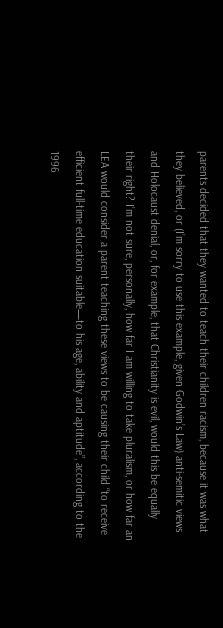parents decided that they wanted to teach their children racism, because it was what they believed, or (I’m sorry to use this example, given Godwin’s Law) anti-semitic views and Holocaust denial, or, for example, that Christianity is evil, would this be equally their right? I’m not sure, personally, how far I am willing to take pluralism, or how far an LEA would consider a parent teaching these views to be causing their child “to receive efficient full-time education suitable—to his age, ability and aptitude”, according to the 1996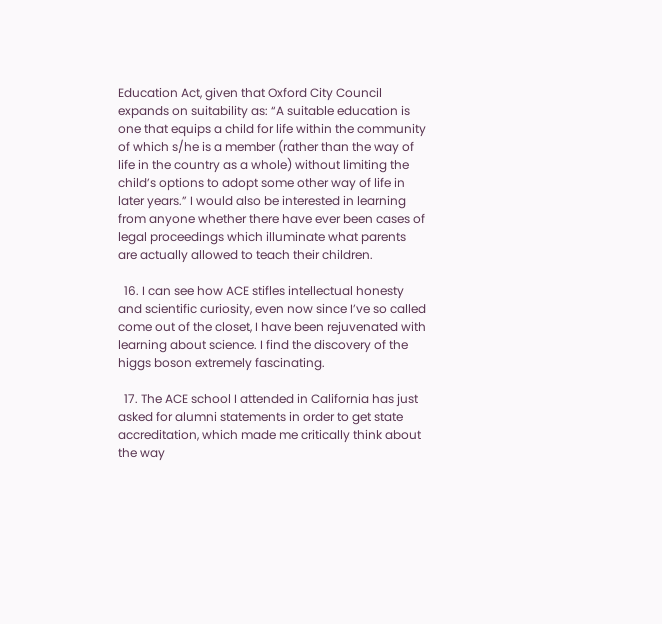Education Act, given that Oxford City Council expands on suitability as: “A suitable education is one that equips a child for life within the community of which s/he is a member (rather than the way of life in the country as a whole) without limiting the child’s options to adopt some other way of life in later years.” I would also be interested in learning from anyone whether there have ever been cases of legal proceedings which illuminate what parents are actually allowed to teach their children.

  16. I can see how ACE stifles intellectual honesty and scientific curiosity, even now since I’ve so called come out of the closet, I have been rejuvenated with learning about science. I find the discovery of the higgs boson extremely fascinating.

  17. The ACE school I attended in California has just asked for alumni statements in order to get state accreditation, which made me critically think about the way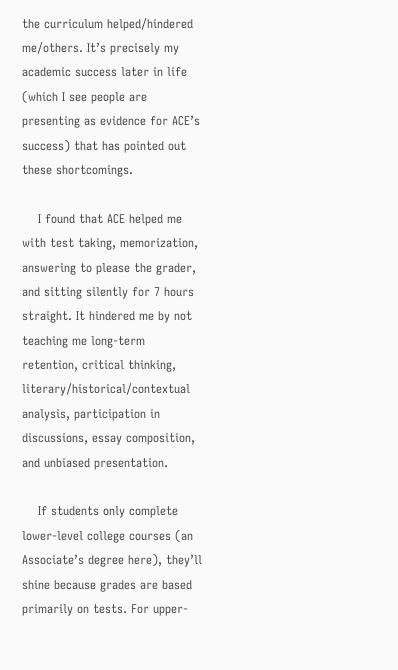the curriculum helped/hindered me/others. It’s precisely my academic success later in life (which I see people are presenting as evidence for ACE’s success) that has pointed out these shortcomings.

    I found that ACE helped me with test taking, memorization, answering to please the grader, and sitting silently for 7 hours straight. It hindered me by not teaching me long-term retention, critical thinking, literary/historical/contextual analysis, participation in discussions, essay composition, and unbiased presentation.

    If students only complete lower-level college courses (an Associate’s degree here), they’ll shine because grades are based primarily on tests. For upper-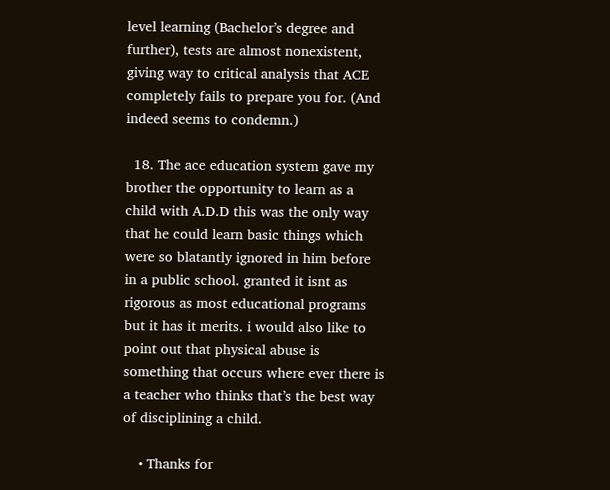level learning (Bachelor’s degree and further), tests are almost nonexistent, giving way to critical analysis that ACE completely fails to prepare you for. (And indeed seems to condemn.)

  18. The ace education system gave my brother the opportunity to learn as a child with A.D.D this was the only way that he could learn basic things which were so blatantly ignored in him before in a public school. granted it isnt as rigorous as most educational programs but it has it merits. i would also like to point out that physical abuse is something that occurs where ever there is a teacher who thinks that’s the best way of disciplining a child.

    • Thanks for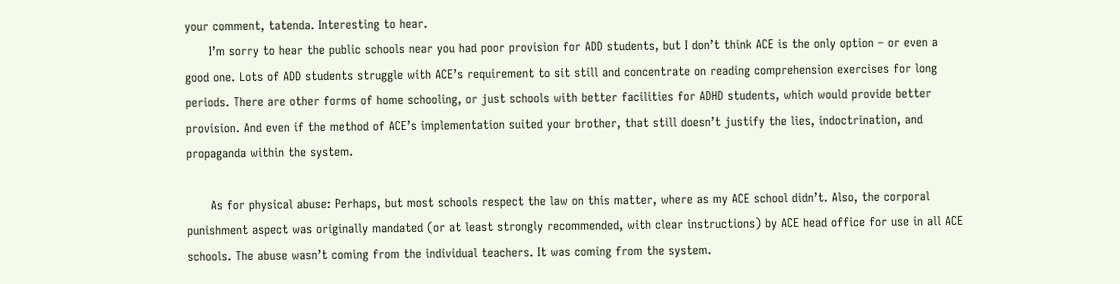your comment, tatenda. Interesting to hear.
      I’m sorry to hear the public schools near you had poor provision for ADD students, but I don’t think ACE is the only option – or even a good one. Lots of ADD students struggle with ACE’s requirement to sit still and concentrate on reading comprehension exercises for long periods. There are other forms of home schooling, or just schools with better facilities for ADHD students, which would provide better provision. And even if the method of ACE’s implementation suited your brother, that still doesn’t justify the lies, indoctrination, and propaganda within the system.

      As for physical abuse: Perhaps, but most schools respect the law on this matter, where as my ACE school didn’t. Also, the corporal punishment aspect was originally mandated (or at least strongly recommended, with clear instructions) by ACE head office for use in all ACE schools. The abuse wasn’t coming from the individual teachers. It was coming from the system.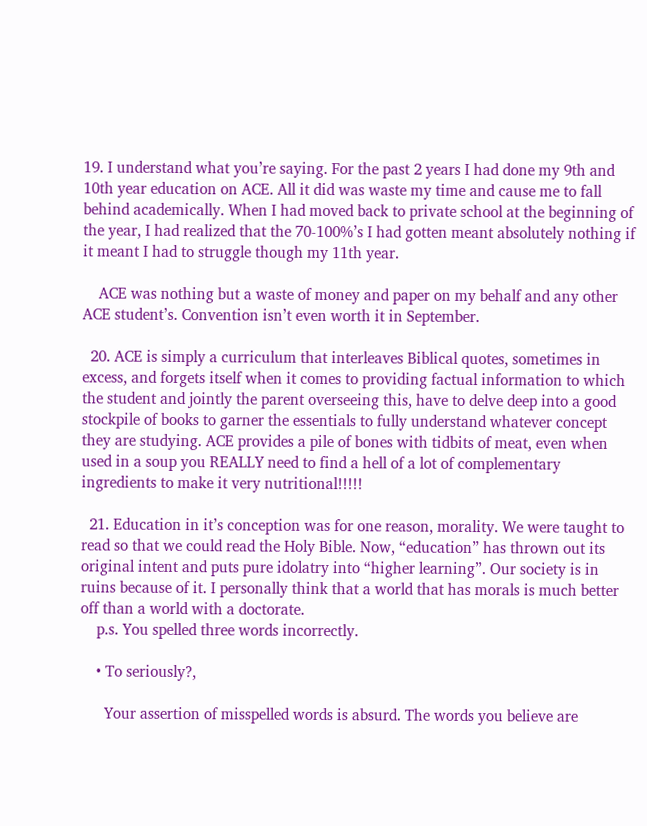19. I understand what you’re saying. For the past 2 years I had done my 9th and 10th year education on ACE. All it did was waste my time and cause me to fall behind academically. When I had moved back to private school at the beginning of the year, I had realized that the 70-100%’s I had gotten meant absolutely nothing if it meant I had to struggle though my 11th year.

    ACE was nothing but a waste of money and paper on my behalf and any other ACE student’s. Convention isn’t even worth it in September.

  20. ACE is simply a curriculum that interleaves Biblical quotes, sometimes in excess, and forgets itself when it comes to providing factual information to which the student and jointly the parent overseeing this, have to delve deep into a good stockpile of books to garner the essentials to fully understand whatever concept they are studying. ACE provides a pile of bones with tidbits of meat, even when used in a soup you REALLY need to find a hell of a lot of complementary ingredients to make it very nutritional!!!!!

  21. Education in it’s conception was for one reason, morality. We were taught to read so that we could read the Holy Bible. Now, “education” has thrown out its original intent and puts pure idolatry into “higher learning”. Our society is in ruins because of it. I personally think that a world that has morals is much better off than a world with a doctorate.
    p.s. You spelled three words incorrectly.

    • To seriously?,

      Your assertion of misspelled words is absurd. The words you believe are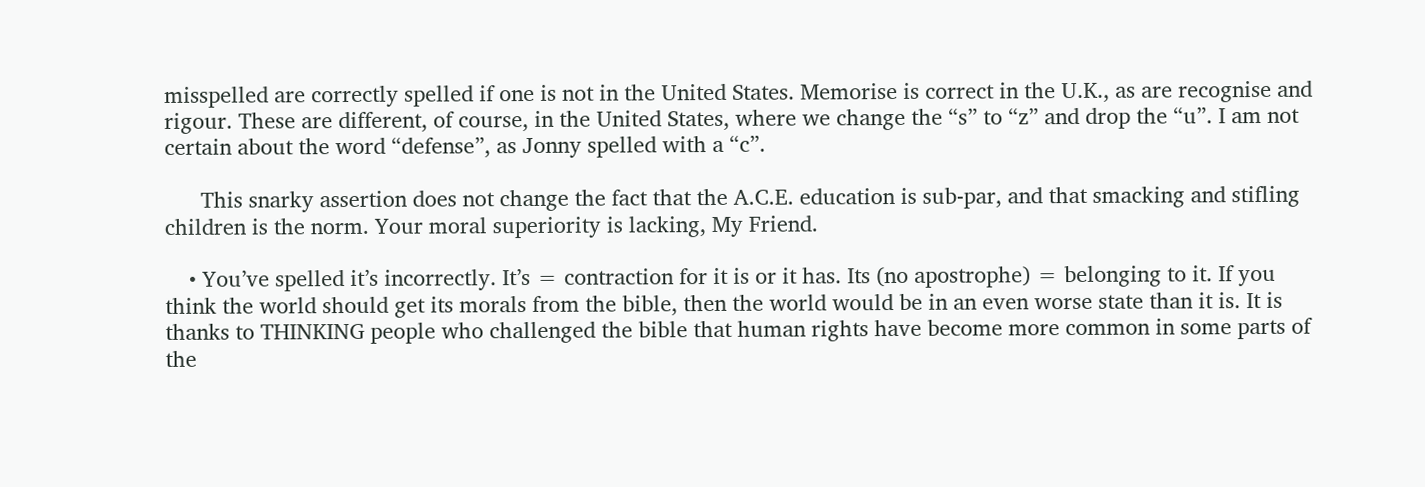misspelled are correctly spelled if one is not in the United States. Memorise is correct in the U.K., as are recognise and rigour. These are different, of course, in the United States, where we change the “s” to “z” and drop the “u”. I am not certain about the word “defense”, as Jonny spelled with a “c”.

      This snarky assertion does not change the fact that the A.C.E. education is sub-par, and that smacking and stifling children is the norm. Your moral superiority is lacking, My Friend.

    • You’ve spelled it’s incorrectly. It’s = contraction for it is or it has. Its (no apostrophe) = belonging to it. If you think the world should get its morals from the bible, then the world would be in an even worse state than it is. It is thanks to THINKING people who challenged the bible that human rights have become more common in some parts of the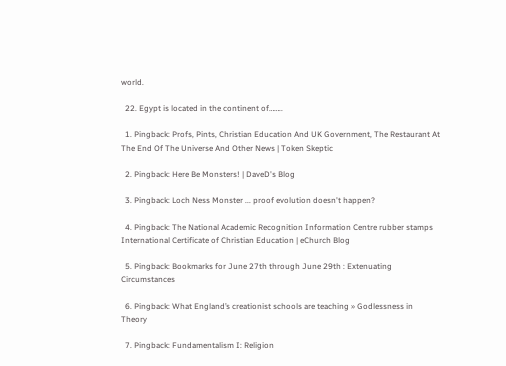world.

  22. Egypt is located in the continent of……..

  1. Pingback: Profs, Pints, Christian Education And UK Government, The Restaurant At The End Of The Universe And Other News | Token Skeptic

  2. Pingback: Here Be Monsters! | DaveD's Blog

  3. Pingback: Loch Ness Monster ... proof evolution doesn't happen?

  4. Pingback: The National Academic Recognition Information Centre rubber stamps International Certificate of Christian Education | eChurch Blog

  5. Pingback: Bookmarks for June 27th through June 29th : Extenuating Circumstances

  6. Pingback: What England’s creationist schools are teaching » Godlessness in Theory

  7. Pingback: Fundamentalism I: Religion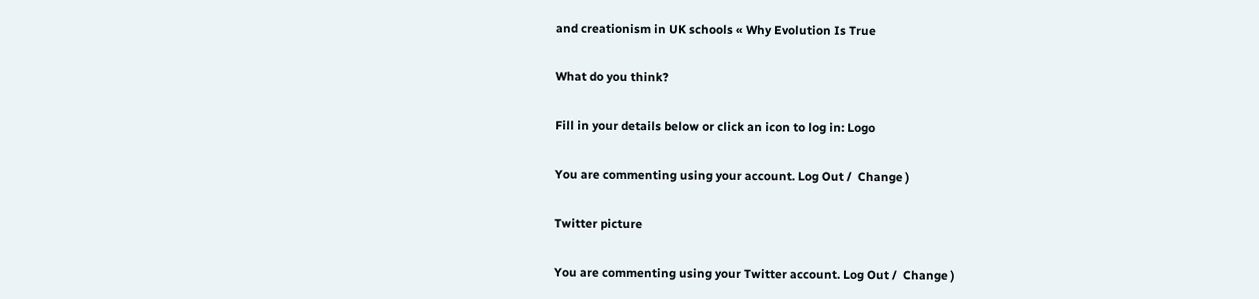and creationism in UK schools « Why Evolution Is True

What do you think?

Fill in your details below or click an icon to log in: Logo

You are commenting using your account. Log Out /  Change )

Twitter picture

You are commenting using your Twitter account. Log Out /  Change )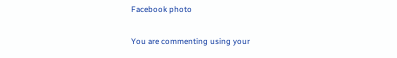Facebook photo

You are commenting using your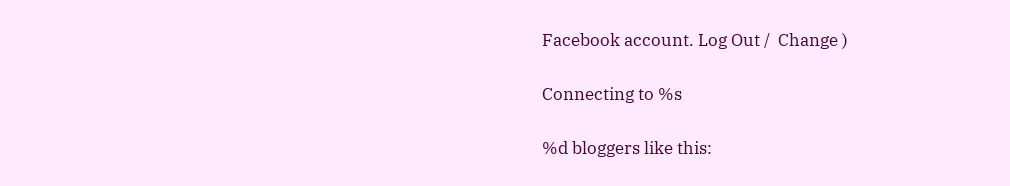Facebook account. Log Out /  Change )

Connecting to %s

%d bloggers like this: